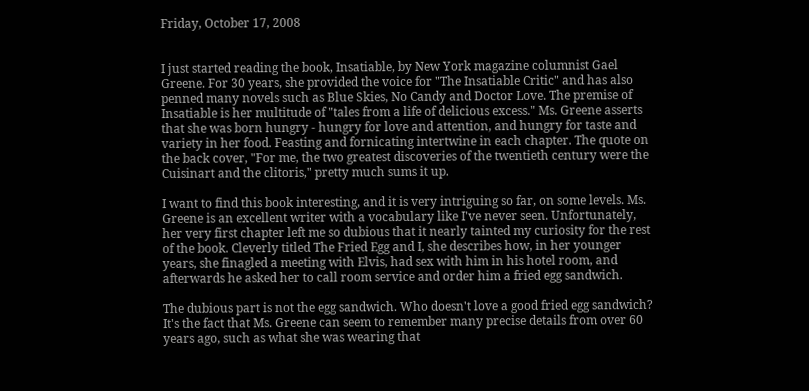Friday, October 17, 2008


I just started reading the book, Insatiable, by New York magazine columnist Gael Greene. For 30 years, she provided the voice for "The Insatiable Critic" and has also penned many novels such as Blue Skies, No Candy and Doctor Love. The premise of Insatiable is her multitude of "tales from a life of delicious excess." Ms. Greene asserts that she was born hungry - hungry for love and attention, and hungry for taste and variety in her food. Feasting and fornicating intertwine in each chapter. The quote on the back cover, "For me, the two greatest discoveries of the twentieth century were the Cuisinart and the clitoris," pretty much sums it up.

I want to find this book interesting, and it is very intriguing so far, on some levels. Ms. Greene is an excellent writer with a vocabulary like I've never seen. Unfortunately, her very first chapter left me so dubious that it nearly tainted my curiosity for the rest of the book. Cleverly titled The Fried Egg and I, she describes how, in her younger years, she finagled a meeting with Elvis, had sex with him in his hotel room, and afterwards he asked her to call room service and order him a fried egg sandwich.

The dubious part is not the egg sandwich. Who doesn't love a good fried egg sandwich? It's the fact that Ms. Greene can seem to remember many precise details from over 60 years ago, such as what she was wearing that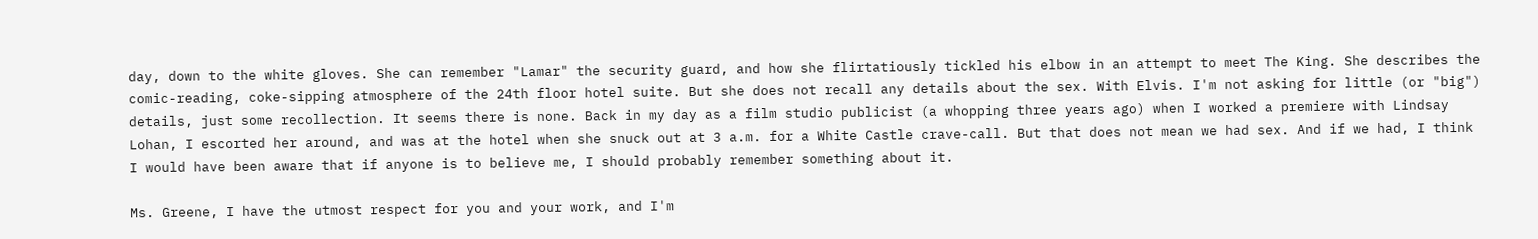day, down to the white gloves. She can remember "Lamar" the security guard, and how she flirtatiously tickled his elbow in an attempt to meet The King. She describes the comic-reading, coke-sipping atmosphere of the 24th floor hotel suite. But she does not recall any details about the sex. With Elvis. I'm not asking for little (or "big") details, just some recollection. It seems there is none. Back in my day as a film studio publicist (a whopping three years ago) when I worked a premiere with Lindsay Lohan, I escorted her around, and was at the hotel when she snuck out at 3 a.m. for a White Castle crave-call. But that does not mean we had sex. And if we had, I think I would have been aware that if anyone is to believe me, I should probably remember something about it.

Ms. Greene, I have the utmost respect for you and your work, and I'm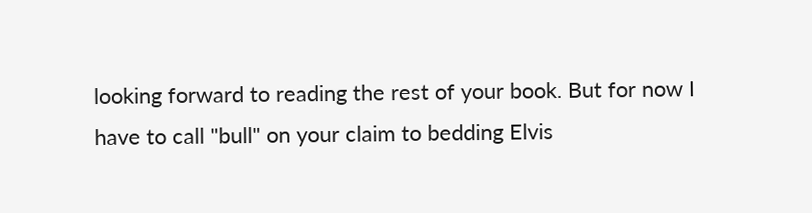looking forward to reading the rest of your book. But for now I have to call "bull" on your claim to bedding Elvis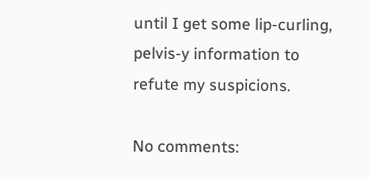until I get some lip-curling, pelvis-y information to refute my suspicions.

No comments: